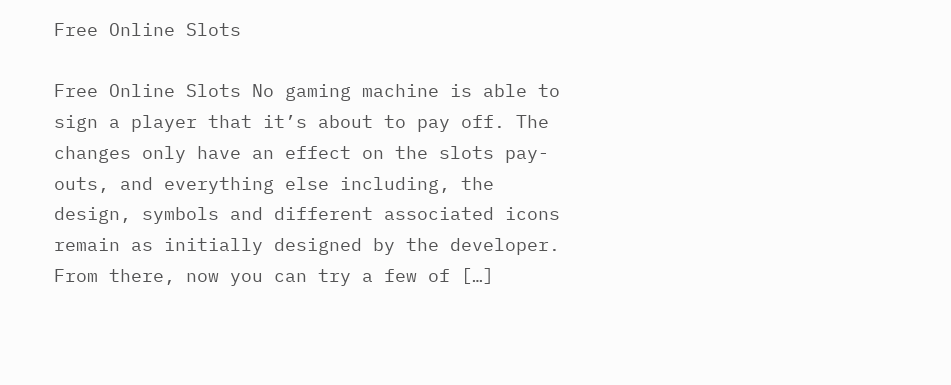Free Online Slots

Free Online Slots No gaming machine is able to sign a player that it’s about to pay off. The changes only have an effect on the slots pay-outs, and everything else including, the design, symbols and different associated icons remain as initially designed by the developer. From there, now you can try a few of […]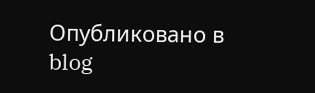Опубликовано в blog